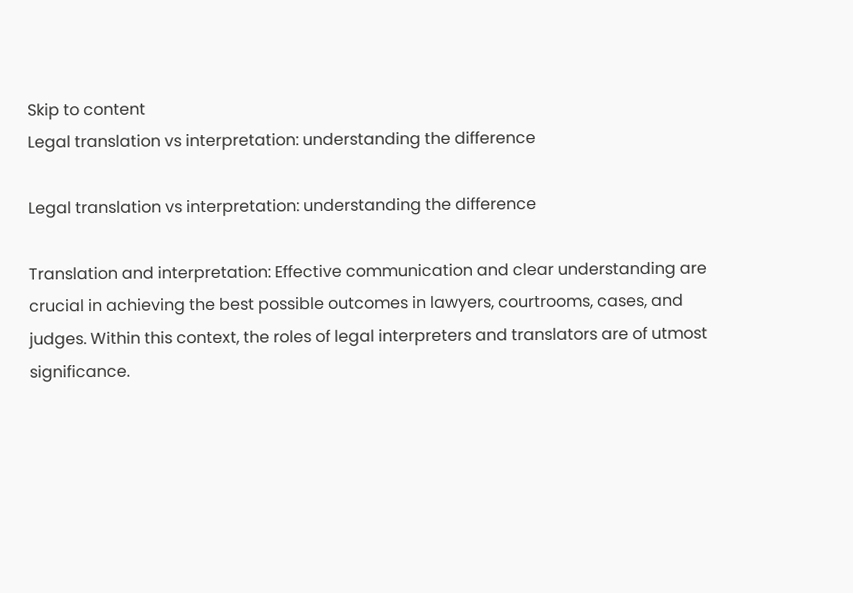Skip to content
Legal translation vs interpretation: understanding the difference

Legal translation vs interpretation: understanding the difference

Translation and interpretation: Effective communication and clear understanding are crucial in achieving the best possible outcomes in lawyers, courtrooms, cases, and judges. Within this context, the roles of legal interpreters and translators are of utmost significance.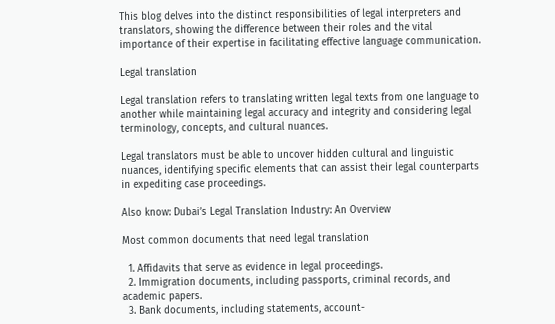This blog delves into the distinct responsibilities of legal interpreters and translators, showing the difference between their roles and the vital importance of their expertise in facilitating effective language communication.

Legal translation

Legal translation refers to translating written legal texts from one language to another while maintaining legal accuracy and integrity and considering legal terminology, concepts, and cultural nuances.

Legal translators must be able to uncover hidden cultural and linguistic nuances, identifying specific elements that can assist their legal counterparts in expediting case proceedings.

Also know: Dubai’s Legal Translation Industry: An Overview

Most common documents that need legal translation

  1. Affidavits that serve as evidence in legal proceedings.
  2. Immigration documents, including passports, criminal records, and academic papers.
  3. Bank documents, including statements, account-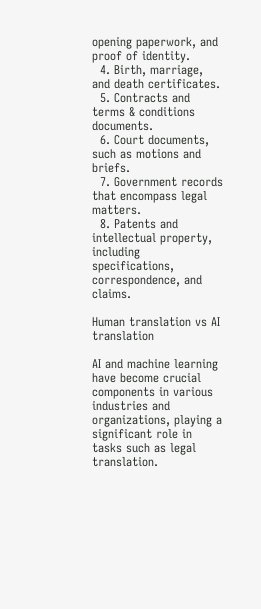opening paperwork, and proof of identity.
  4. Birth, marriage, and death certificates.
  5. Contracts and terms & conditions documents.
  6. Court documents, such as motions and briefs.
  7. Government records that encompass legal matters.
  8. Patents and intellectual property, including specifications, correspondence, and claims.

Human translation vs AI translation

AI and machine learning have become crucial components in various industries and organizations, playing a significant role in tasks such as legal translation.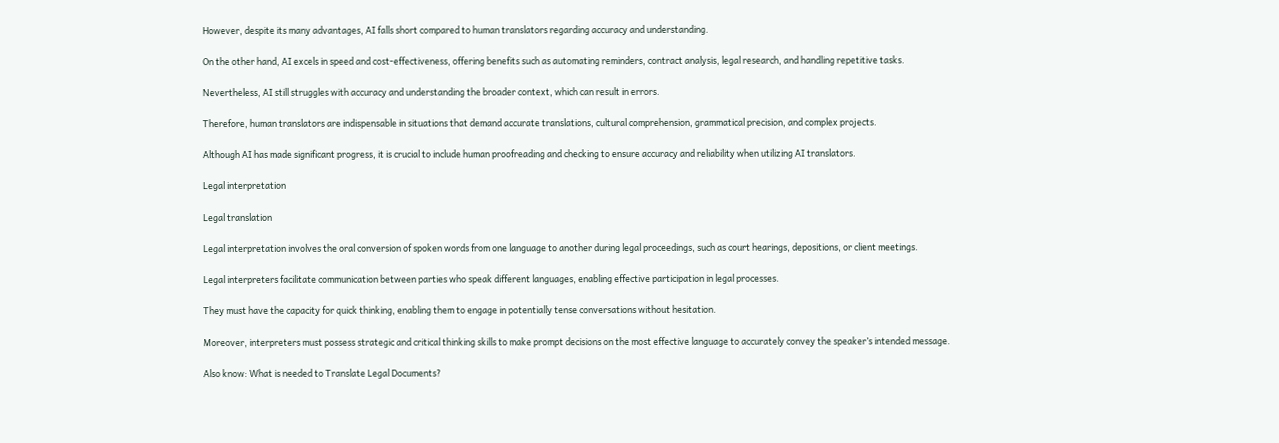However, despite its many advantages, AI falls short compared to human translators regarding accuracy and understanding.

On the other hand, AI excels in speed and cost-effectiveness, offering benefits such as automating reminders, contract analysis, legal research, and handling repetitive tasks.

Nevertheless, AI still struggles with accuracy and understanding the broader context, which can result in errors.

Therefore, human translators are indispensable in situations that demand accurate translations, cultural comprehension, grammatical precision, and complex projects.

Although AI has made significant progress, it is crucial to include human proofreading and checking to ensure accuracy and reliability when utilizing AI translators.

Legal interpretation

Legal translation

Legal interpretation involves the oral conversion of spoken words from one language to another during legal proceedings, such as court hearings, depositions, or client meetings.

Legal interpreters facilitate communication between parties who speak different languages, enabling effective participation in legal processes.

They must have the capacity for quick thinking, enabling them to engage in potentially tense conversations without hesitation.

Moreover, interpreters must possess strategic and critical thinking skills to make prompt decisions on the most effective language to accurately convey the speaker’s intended message.

Also know: What is needed to Translate Legal Documents?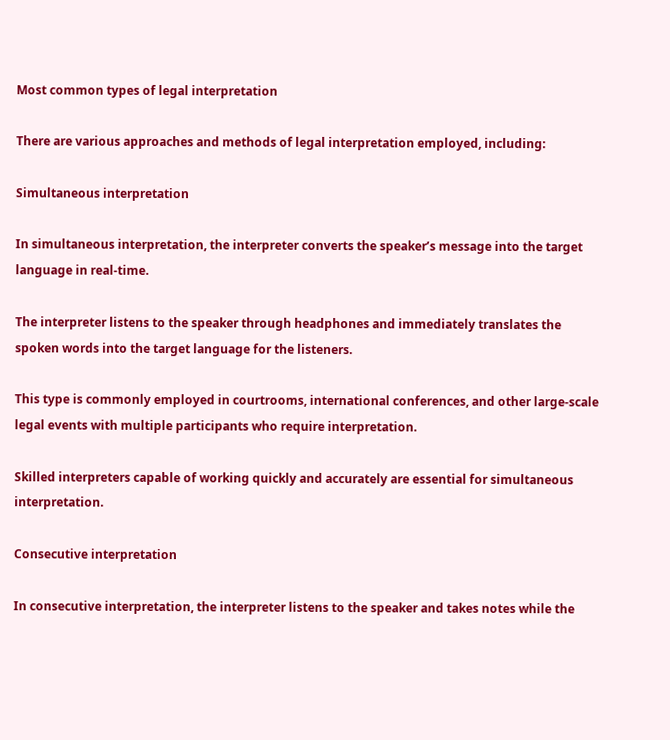Most common types of legal interpretation

There are various approaches and methods of legal interpretation employed, including:

Simultaneous interpretation

In simultaneous interpretation, the interpreter converts the speaker’s message into the target language in real-time.

The interpreter listens to the speaker through headphones and immediately translates the spoken words into the target language for the listeners.

This type is commonly employed in courtrooms, international conferences, and other large-scale legal events with multiple participants who require interpretation.

Skilled interpreters capable of working quickly and accurately are essential for simultaneous interpretation.

Consecutive interpretation

In consecutive interpretation, the interpreter listens to the speaker and takes notes while the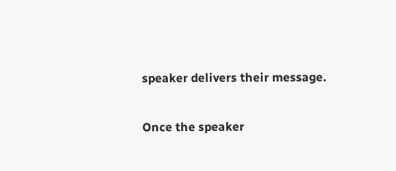speaker delivers their message.

Once the speaker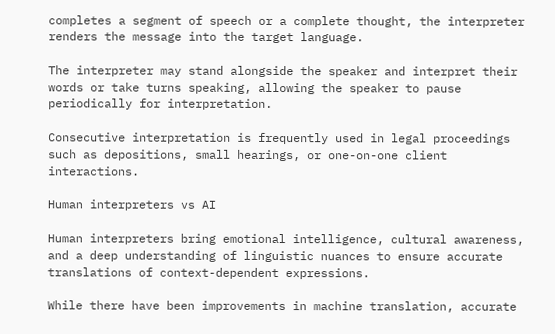completes a segment of speech or a complete thought, the interpreter renders the message into the target language.

The interpreter may stand alongside the speaker and interpret their words or take turns speaking, allowing the speaker to pause periodically for interpretation.

Consecutive interpretation is frequently used in legal proceedings such as depositions, small hearings, or one-on-one client interactions.

Human interpreters vs AI

Human interpreters bring emotional intelligence, cultural awareness, and a deep understanding of linguistic nuances to ensure accurate translations of context-dependent expressions.

While there have been improvements in machine translation, accurate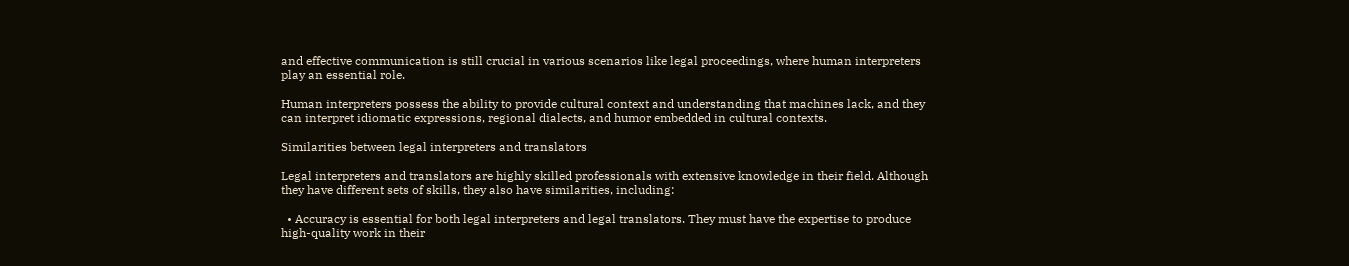and effective communication is still crucial in various scenarios like legal proceedings, where human interpreters play an essential role.

Human interpreters possess the ability to provide cultural context and understanding that machines lack, and they can interpret idiomatic expressions, regional dialects, and humor embedded in cultural contexts.

Similarities between legal interpreters and translators

Legal interpreters and translators are highly skilled professionals with extensive knowledge in their field. Although they have different sets of skills, they also have similarities, including:

  • Accuracy is essential for both legal interpreters and legal translators. They must have the expertise to produce high-quality work in their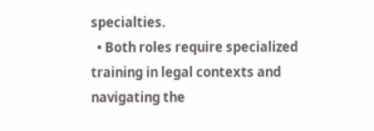specialties.
  • Both roles require specialized training in legal contexts and navigating the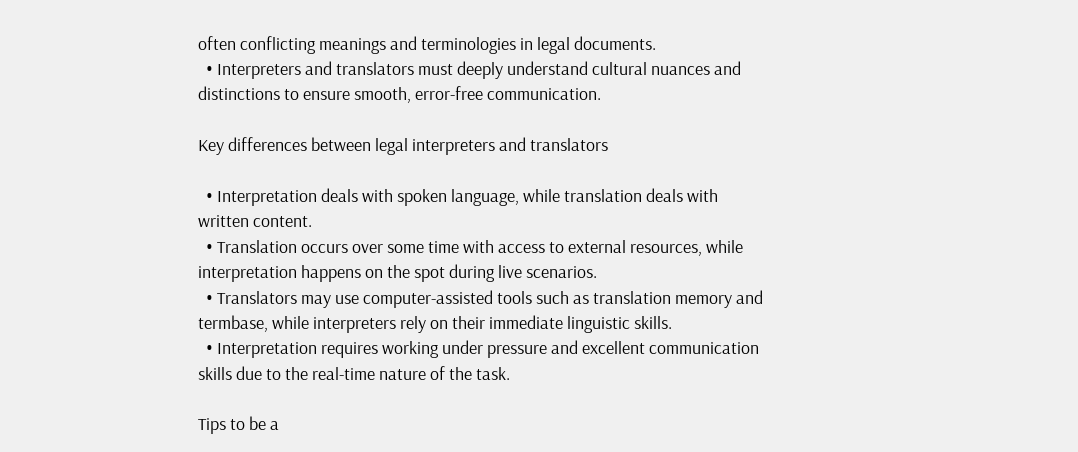often conflicting meanings and terminologies in legal documents.
  • Interpreters and translators must deeply understand cultural nuances and distinctions to ensure smooth, error-free communication.

Key differences between legal interpreters and translators

  • Interpretation deals with spoken language, while translation deals with written content.
  • Translation occurs over some time with access to external resources, while interpretation happens on the spot during live scenarios.
  • Translators may use computer-assisted tools such as translation memory and termbase, while interpreters rely on their immediate linguistic skills.
  • Interpretation requires working under pressure and excellent communication skills due to the real-time nature of the task.

Tips to be a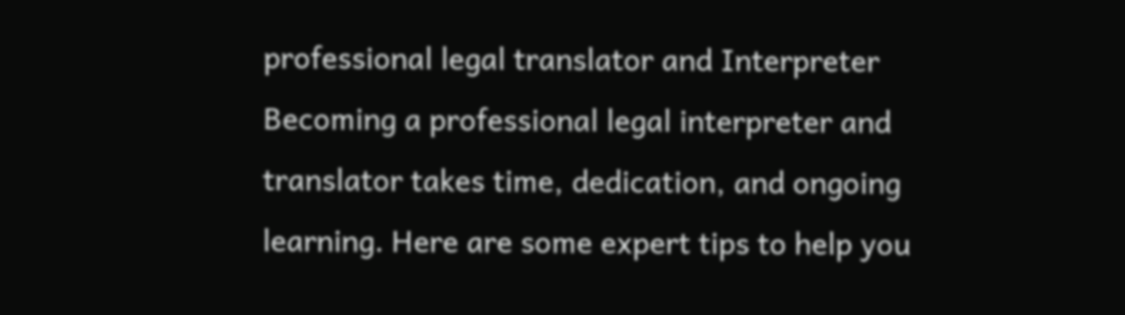professional legal translator and Interpreter
Becoming a professional legal interpreter and translator takes time, dedication, and ongoing learning. Here are some expert tips to help you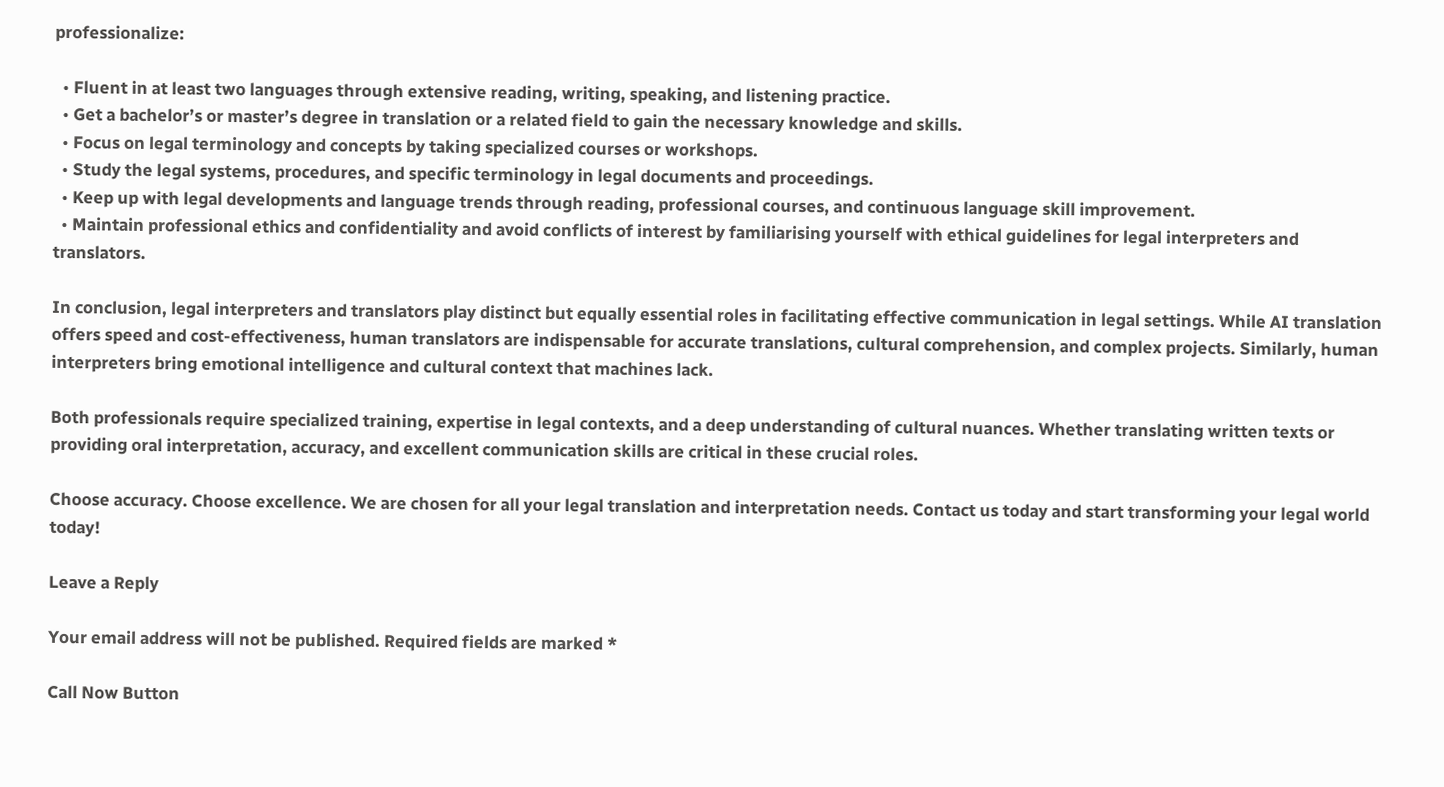professionalize:

  • Fluent in at least two languages through extensive reading, writing, speaking, and listening practice.
  • Get a bachelor’s or master’s degree in translation or a related field to gain the necessary knowledge and skills.
  • Focus on legal terminology and concepts by taking specialized courses or workshops.
  • Study the legal systems, procedures, and specific terminology in legal documents and proceedings.
  • Keep up with legal developments and language trends through reading, professional courses, and continuous language skill improvement.
  • Maintain professional ethics and confidentiality and avoid conflicts of interest by familiarising yourself with ethical guidelines for legal interpreters and translators.

In conclusion, legal interpreters and translators play distinct but equally essential roles in facilitating effective communication in legal settings. While AI translation offers speed and cost-effectiveness, human translators are indispensable for accurate translations, cultural comprehension, and complex projects. Similarly, human interpreters bring emotional intelligence and cultural context that machines lack.

Both professionals require specialized training, expertise in legal contexts, and a deep understanding of cultural nuances. Whether translating written texts or providing oral interpretation, accuracy, and excellent communication skills are critical in these crucial roles.

Choose accuracy. Choose excellence. We are chosen for all your legal translation and interpretation needs. Contact us today and start transforming your legal world today!

Leave a Reply

Your email address will not be published. Required fields are marked *

Call Now Button